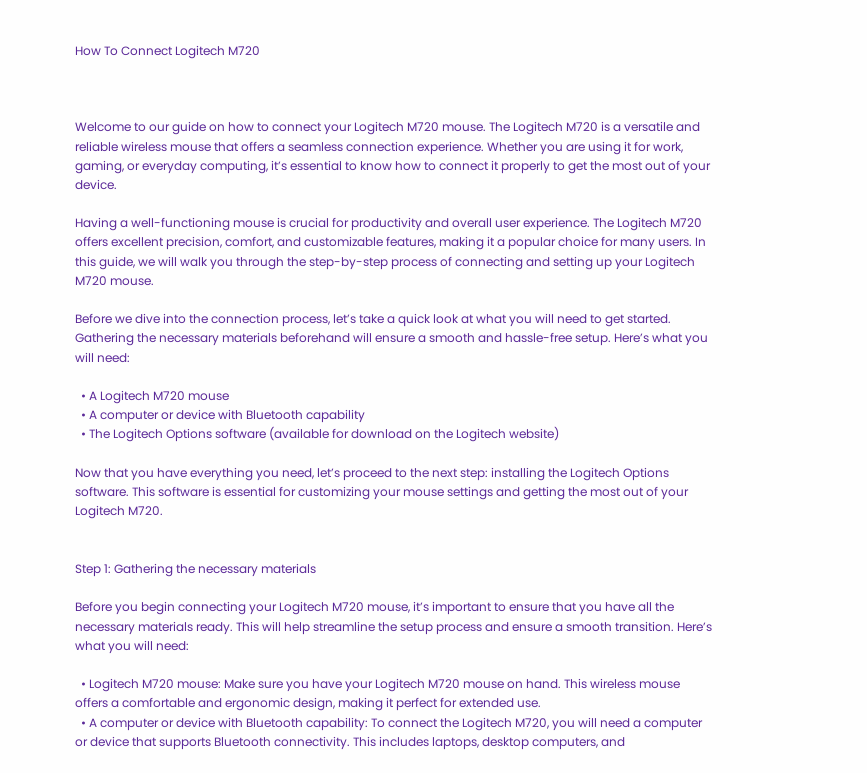How To Connect Logitech M720



Welcome to our guide on how to connect your Logitech M720 mouse. The Logitech M720 is a versatile and reliable wireless mouse that offers a seamless connection experience. Whether you are using it for work, gaming, or everyday computing, it’s essential to know how to connect it properly to get the most out of your device.

Having a well-functioning mouse is crucial for productivity and overall user experience. The Logitech M720 offers excellent precision, comfort, and customizable features, making it a popular choice for many users. In this guide, we will walk you through the step-by-step process of connecting and setting up your Logitech M720 mouse.

Before we dive into the connection process, let’s take a quick look at what you will need to get started. Gathering the necessary materials beforehand will ensure a smooth and hassle-free setup. Here’s what you will need:

  • A Logitech M720 mouse
  • A computer or device with Bluetooth capability
  • The Logitech Options software (available for download on the Logitech website)

Now that you have everything you need, let’s proceed to the next step: installing the Logitech Options software. This software is essential for customizing your mouse settings and getting the most out of your Logitech M720.


Step 1: Gathering the necessary materials

Before you begin connecting your Logitech M720 mouse, it’s important to ensure that you have all the necessary materials ready. This will help streamline the setup process and ensure a smooth transition. Here’s what you will need:

  • Logitech M720 mouse: Make sure you have your Logitech M720 mouse on hand. This wireless mouse offers a comfortable and ergonomic design, making it perfect for extended use.
  • A computer or device with Bluetooth capability: To connect the Logitech M720, you will need a computer or device that supports Bluetooth connectivity. This includes laptops, desktop computers, and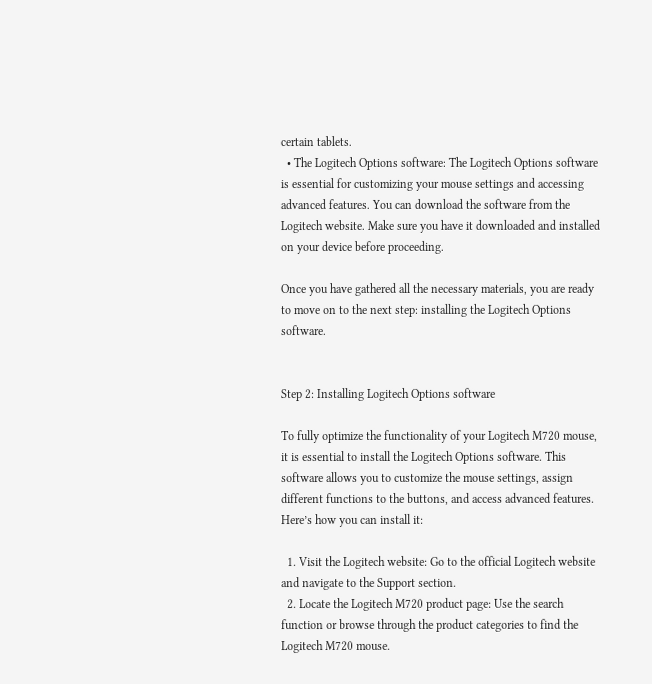certain tablets.
  • The Logitech Options software: The Logitech Options software is essential for customizing your mouse settings and accessing advanced features. You can download the software from the Logitech website. Make sure you have it downloaded and installed on your device before proceeding.

Once you have gathered all the necessary materials, you are ready to move on to the next step: installing the Logitech Options software.


Step 2: Installing Logitech Options software

To fully optimize the functionality of your Logitech M720 mouse, it is essential to install the Logitech Options software. This software allows you to customize the mouse settings, assign different functions to the buttons, and access advanced features. Here’s how you can install it:

  1. Visit the Logitech website: Go to the official Logitech website and navigate to the Support section.
  2. Locate the Logitech M720 product page: Use the search function or browse through the product categories to find the Logitech M720 mouse.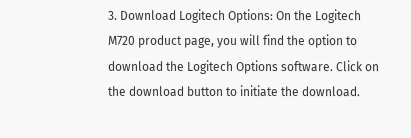3. Download Logitech Options: On the Logitech M720 product page, you will find the option to download the Logitech Options software. Click on the download button to initiate the download.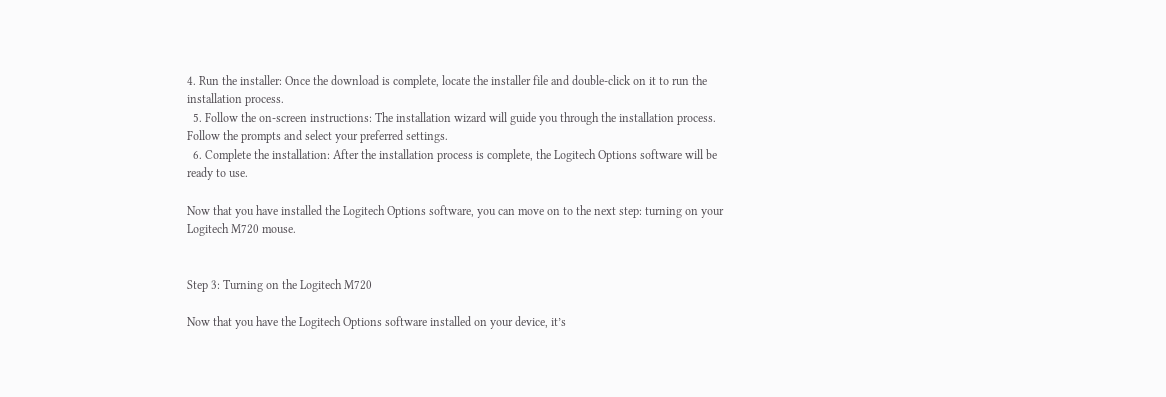4. Run the installer: Once the download is complete, locate the installer file and double-click on it to run the installation process.
  5. Follow the on-screen instructions: The installation wizard will guide you through the installation process. Follow the prompts and select your preferred settings.
  6. Complete the installation: After the installation process is complete, the Logitech Options software will be ready to use.

Now that you have installed the Logitech Options software, you can move on to the next step: turning on your Logitech M720 mouse.


Step 3: Turning on the Logitech M720

Now that you have the Logitech Options software installed on your device, it’s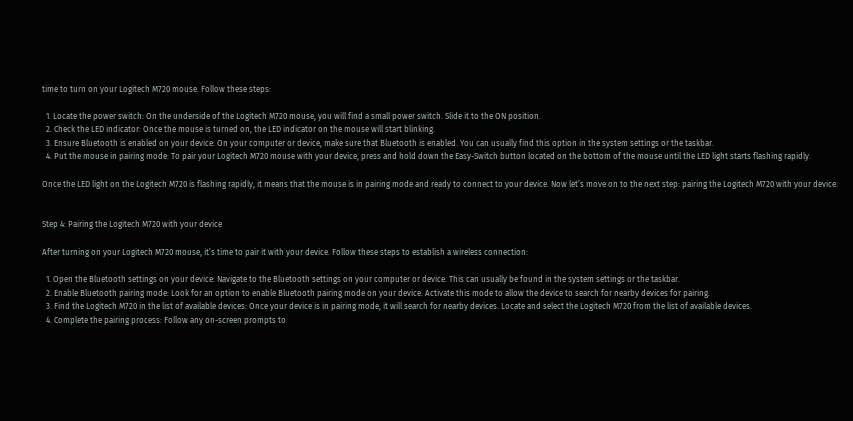time to turn on your Logitech M720 mouse. Follow these steps:

  1. Locate the power switch: On the underside of the Logitech M720 mouse, you will find a small power switch. Slide it to the ON position.
  2. Check the LED indicator: Once the mouse is turned on, the LED indicator on the mouse will start blinking.
  3. Ensure Bluetooth is enabled on your device: On your computer or device, make sure that Bluetooth is enabled. You can usually find this option in the system settings or the taskbar.
  4. Put the mouse in pairing mode: To pair your Logitech M720 mouse with your device, press and hold down the Easy-Switch button located on the bottom of the mouse until the LED light starts flashing rapidly.

Once the LED light on the Logitech M720 is flashing rapidly, it means that the mouse is in pairing mode and ready to connect to your device. Now let’s move on to the next step: pairing the Logitech M720 with your device.


Step 4: Pairing the Logitech M720 with your device

After turning on your Logitech M720 mouse, it’s time to pair it with your device. Follow these steps to establish a wireless connection:

  1. Open the Bluetooth settings on your device: Navigate to the Bluetooth settings on your computer or device. This can usually be found in the system settings or the taskbar.
  2. Enable Bluetooth pairing mode: Look for an option to enable Bluetooth pairing mode on your device. Activate this mode to allow the device to search for nearby devices for pairing.
  3. Find the Logitech M720 in the list of available devices: Once your device is in pairing mode, it will search for nearby devices. Locate and select the Logitech M720 from the list of available devices.
  4. Complete the pairing process: Follow any on-screen prompts to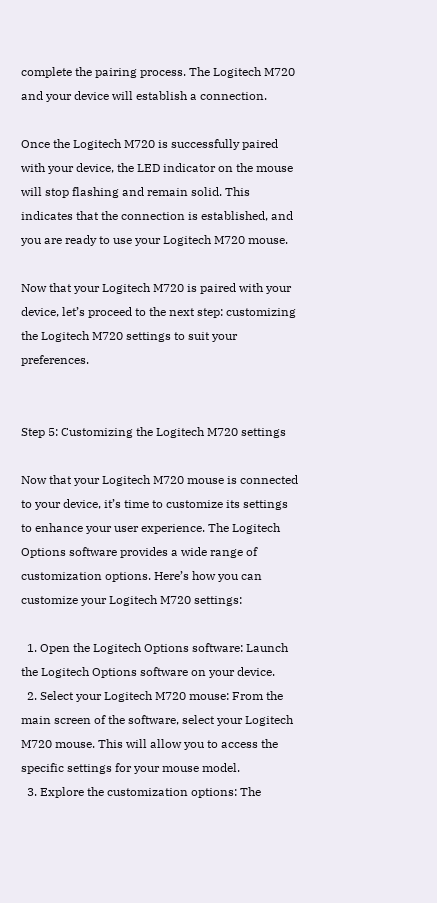complete the pairing process. The Logitech M720 and your device will establish a connection.

Once the Logitech M720 is successfully paired with your device, the LED indicator on the mouse will stop flashing and remain solid. This indicates that the connection is established, and you are ready to use your Logitech M720 mouse.

Now that your Logitech M720 is paired with your device, let’s proceed to the next step: customizing the Logitech M720 settings to suit your preferences.


Step 5: Customizing the Logitech M720 settings

Now that your Logitech M720 mouse is connected to your device, it’s time to customize its settings to enhance your user experience. The Logitech Options software provides a wide range of customization options. Here’s how you can customize your Logitech M720 settings:

  1. Open the Logitech Options software: Launch the Logitech Options software on your device.
  2. Select your Logitech M720 mouse: From the main screen of the software, select your Logitech M720 mouse. This will allow you to access the specific settings for your mouse model.
  3. Explore the customization options: The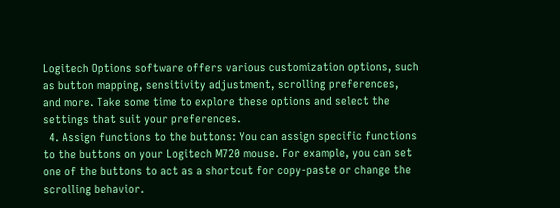Logitech Options software offers various customization options, such as button mapping, sensitivity adjustment, scrolling preferences, and more. Take some time to explore these options and select the settings that suit your preferences.
  4. Assign functions to the buttons: You can assign specific functions to the buttons on your Logitech M720 mouse. For example, you can set one of the buttons to act as a shortcut for copy-paste or change the scrolling behavior.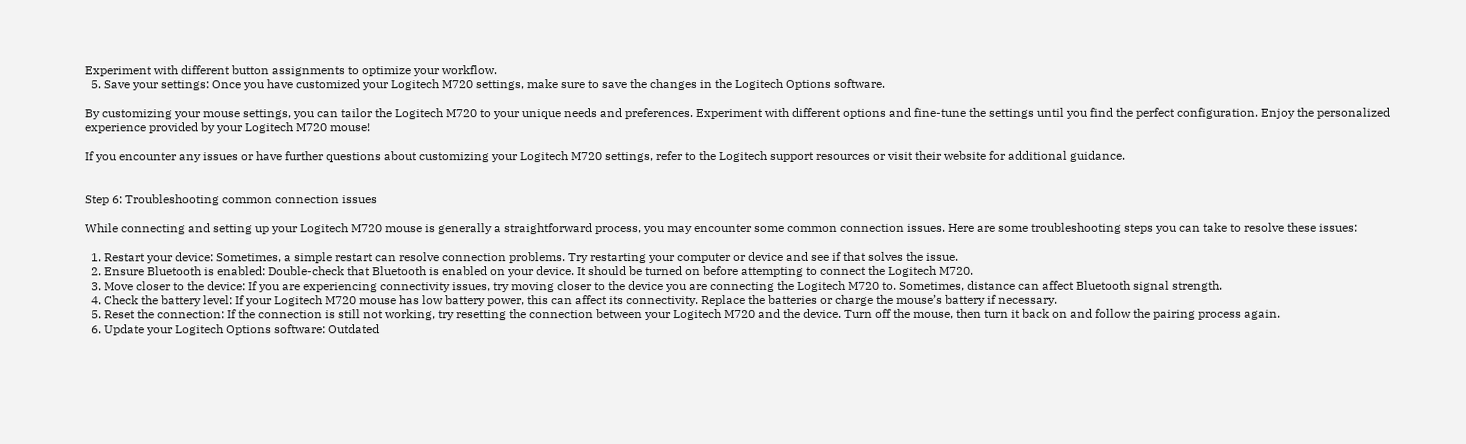Experiment with different button assignments to optimize your workflow.
  5. Save your settings: Once you have customized your Logitech M720 settings, make sure to save the changes in the Logitech Options software.

By customizing your mouse settings, you can tailor the Logitech M720 to your unique needs and preferences. Experiment with different options and fine-tune the settings until you find the perfect configuration. Enjoy the personalized experience provided by your Logitech M720 mouse!

If you encounter any issues or have further questions about customizing your Logitech M720 settings, refer to the Logitech support resources or visit their website for additional guidance.


Step 6: Troubleshooting common connection issues

While connecting and setting up your Logitech M720 mouse is generally a straightforward process, you may encounter some common connection issues. Here are some troubleshooting steps you can take to resolve these issues:

  1. Restart your device: Sometimes, a simple restart can resolve connection problems. Try restarting your computer or device and see if that solves the issue.
  2. Ensure Bluetooth is enabled: Double-check that Bluetooth is enabled on your device. It should be turned on before attempting to connect the Logitech M720.
  3. Move closer to the device: If you are experiencing connectivity issues, try moving closer to the device you are connecting the Logitech M720 to. Sometimes, distance can affect Bluetooth signal strength.
  4. Check the battery level: If your Logitech M720 mouse has low battery power, this can affect its connectivity. Replace the batteries or charge the mouse’s battery if necessary.
  5. Reset the connection: If the connection is still not working, try resetting the connection between your Logitech M720 and the device. Turn off the mouse, then turn it back on and follow the pairing process again.
  6. Update your Logitech Options software: Outdated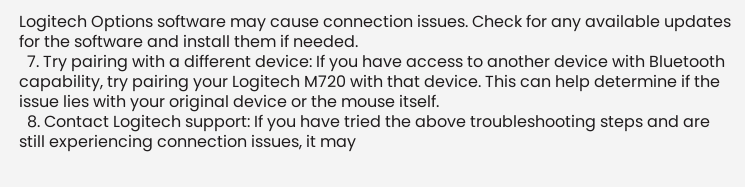Logitech Options software may cause connection issues. Check for any available updates for the software and install them if needed.
  7. Try pairing with a different device: If you have access to another device with Bluetooth capability, try pairing your Logitech M720 with that device. This can help determine if the issue lies with your original device or the mouse itself.
  8. Contact Logitech support: If you have tried the above troubleshooting steps and are still experiencing connection issues, it may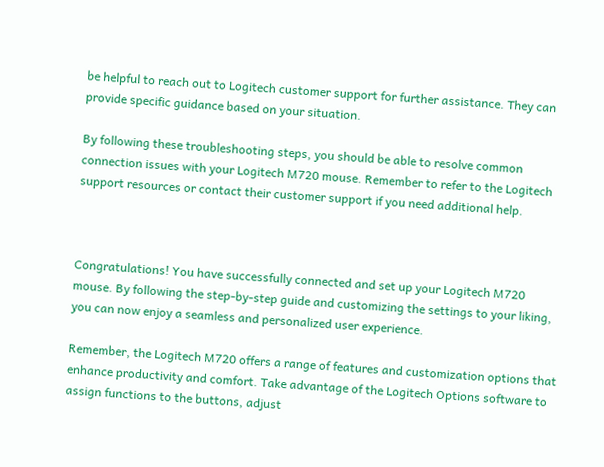be helpful to reach out to Logitech customer support for further assistance. They can provide specific guidance based on your situation.

By following these troubleshooting steps, you should be able to resolve common connection issues with your Logitech M720 mouse. Remember to refer to the Logitech support resources or contact their customer support if you need additional help.



Congratulations! You have successfully connected and set up your Logitech M720 mouse. By following the step-by-step guide and customizing the settings to your liking, you can now enjoy a seamless and personalized user experience.

Remember, the Logitech M720 offers a range of features and customization options that enhance productivity and comfort. Take advantage of the Logitech Options software to assign functions to the buttons, adjust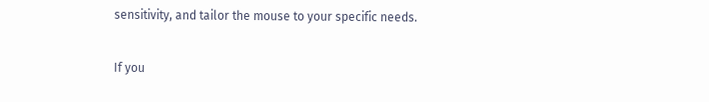sensitivity, and tailor the mouse to your specific needs.

If you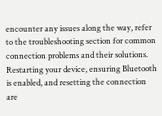encounter any issues along the way, refer to the troubleshooting section for common connection problems and their solutions. Restarting your device, ensuring Bluetooth is enabled, and resetting the connection are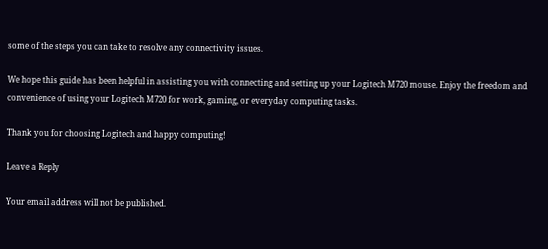some of the steps you can take to resolve any connectivity issues.

We hope this guide has been helpful in assisting you with connecting and setting up your Logitech M720 mouse. Enjoy the freedom and convenience of using your Logitech M720 for work, gaming, or everyday computing tasks.

Thank you for choosing Logitech and happy computing!

Leave a Reply

Your email address will not be published.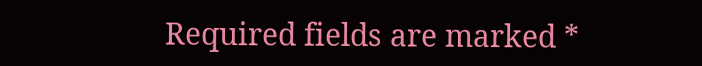Required fields are marked *